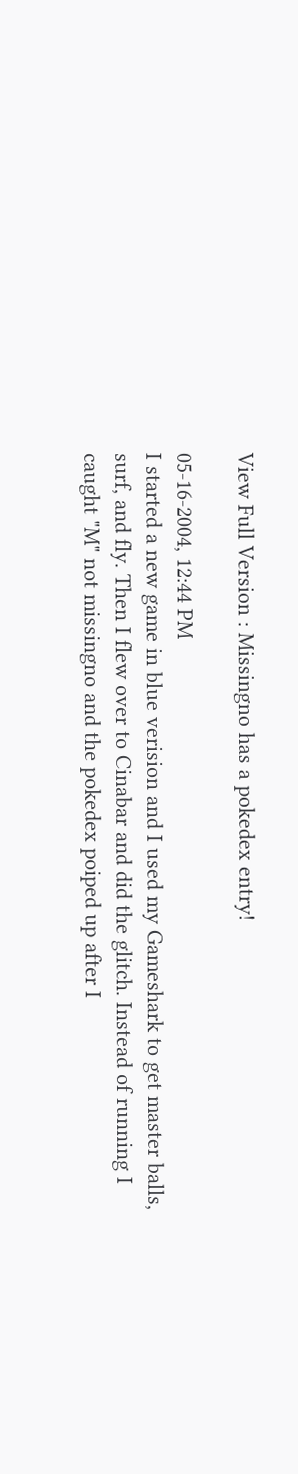View Full Version : Missingno has a pokedex entry!

05-16-2004, 12:44 PM
I started a new game in blue verision and I used my Gameshark to get master balls, surf, and fly. Then I flew over to Cinabar and did the glitch. Instead of running I caught "M" not missingno and the pokedex poiped up after I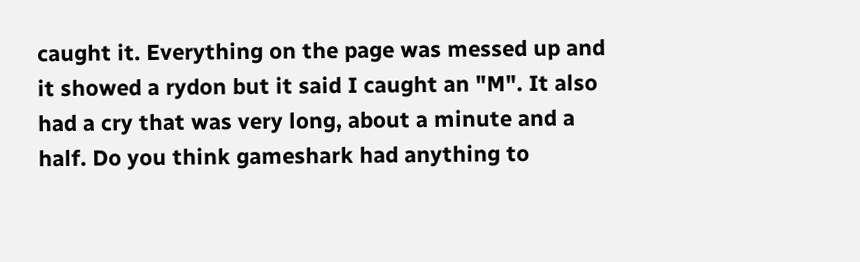caught it. Everything on the page was messed up and it showed a rydon but it said I caught an "M". It also had a cry that was very long, about a minute and a half. Do you think gameshark had anything to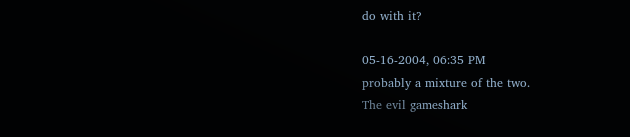do with it?

05-16-2004, 06:35 PM
probably a mixture of the two.
The evil gameshark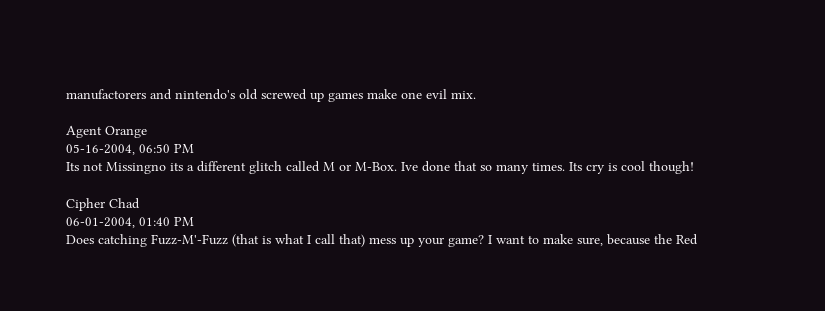manufactorers and nintendo's old screwed up games make one evil mix.

Agent Orange
05-16-2004, 06:50 PM
Its not Missingno its a different glitch called M or M-Box. Ive done that so many times. Its cry is cool though!

Cipher Chad
06-01-2004, 01:40 PM
Does catching Fuzz-M'-Fuzz (that is what I call that) mess up your game? I want to make sure, because the Red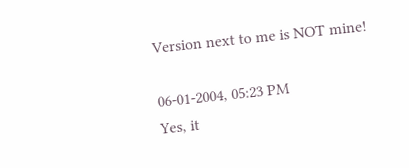Version next to me is NOT mine!

06-01-2004, 05:23 PM
Yes, it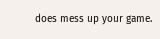does mess up your game.